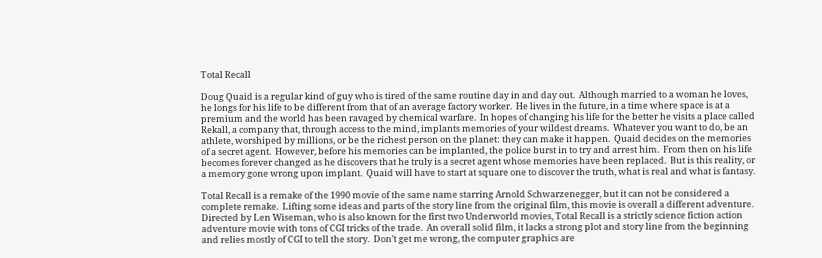Total Recall

Doug Quaid is a regular kind of guy who is tired of the same routine day in and day out.  Although married to a woman he loves, he longs for his life to be different from that of an average factory worker.  He lives in the future, in a time where space is at a premium and the world has been ravaged by chemical warfare.  In hopes of changing his life for the better he visits a place called Rekall, a company that, through access to the mind, implants memories of your wildest dreams.  Whatever you want to do, be an athlete, worshiped by millions, or be the richest person on the planet: they can make it happen.  Quaid decides on the memories of a secret agent.  However, before his memories can be implanted, the police burst in to try and arrest him.  From then on his life becomes forever changed as he discovers that he truly is a secret agent whose memories have been replaced.  But is this reality, or a memory gone wrong upon implant.  Quaid will have to start at square one to discover the truth, what is real and what is fantasy.

Total Recall is a remake of the 1990 movie of the same name starring Arnold Schwarzenegger, but it can not be considered a complete remake.  Lifting some ideas and parts of the story line from the original film, this movie is overall a different adventure.  Directed by Len Wiseman, who is also known for the first two Underworld movies, Total Recall is a strictly science fiction action adventure movie with tons of CGI tricks of the trade.  An overall solid film, it lacks a strong plot and story line from the beginning and relies mostly of CGI to tell the story.  Don’t get me wrong, the computer graphics are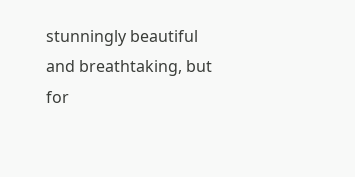stunningly beautiful and breathtaking, but for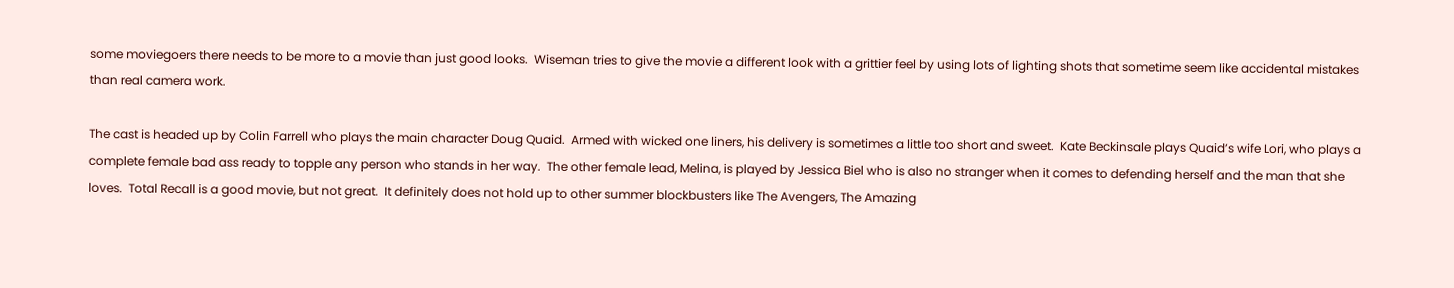some moviegoers there needs to be more to a movie than just good looks.  Wiseman tries to give the movie a different look with a grittier feel by using lots of lighting shots that sometime seem like accidental mistakes than real camera work.

The cast is headed up by Colin Farrell who plays the main character Doug Quaid.  Armed with wicked one liners, his delivery is sometimes a little too short and sweet.  Kate Beckinsale plays Quaid’s wife Lori, who plays a complete female bad ass ready to topple any person who stands in her way.  The other female lead, Melina, is played by Jessica Biel who is also no stranger when it comes to defending herself and the man that she loves.  Total Recall is a good movie, but not great.  It definitely does not hold up to other summer blockbusters like The Avengers, The Amazing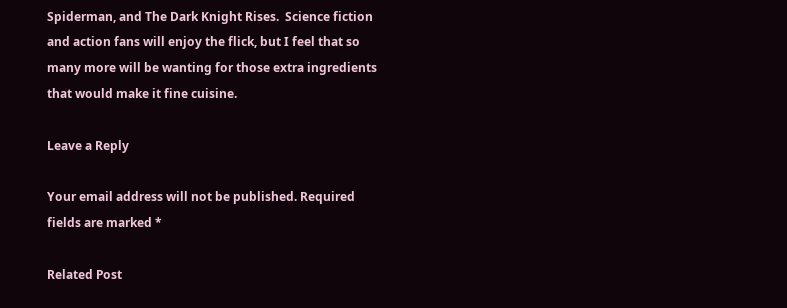Spiderman, and The Dark Knight Rises.  Science fiction and action fans will enjoy the flick, but I feel that so many more will be wanting for those extra ingredients that would make it fine cuisine.

Leave a Reply

Your email address will not be published. Required fields are marked *

Related Post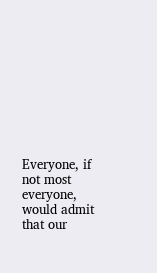Everyone, if not most everyone, would admit that our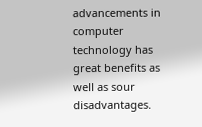advancements in computer technology has great benefits as well as sour disadvantages.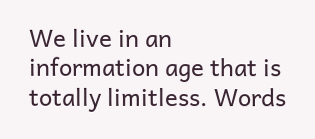We live in an information age that is totally limitless. Words